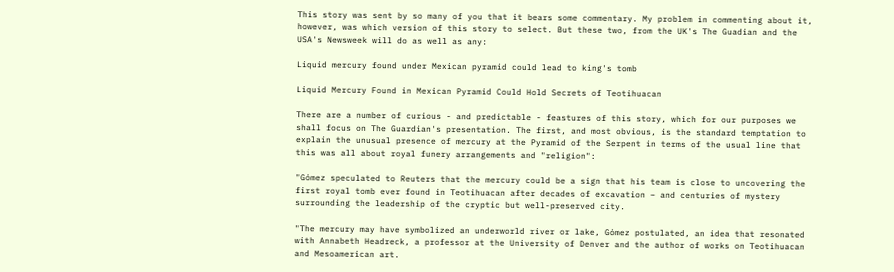This story was sent by so many of you that it bears some commentary. My problem in commenting about it, however, was which version of this story to select. But these two, from the UK's The Guadian and the USA's Newsweek will do as well as any:

Liquid mercury found under Mexican pyramid could lead to king's tomb

Liquid Mercury Found in Mexican Pyramid Could Hold Secrets of Teotihuacan

There are a number of curious - and predictable - feastures of this story, which for our purposes we shall focus on The Guardian's presentation. The first, and most obvious, is the standard temptation to explain the unusual presence of mercury at the Pyramid of the Serpent in terms of the usual line that this was all about royal funery arrangements and "religion":

"Gómez speculated to Reuters that the mercury could be a sign that his team is close to uncovering the first royal tomb ever found in Teotihuacan after decades of excavation – and centuries of mystery surrounding the leadership of the cryptic but well-preserved city.

"The mercury may have symbolized an underworld river or lake, Gómez postulated, an idea that resonated with Annabeth Headreck, a professor at the University of Denver and the author of works on Teotihuacan and Mesoamerican art.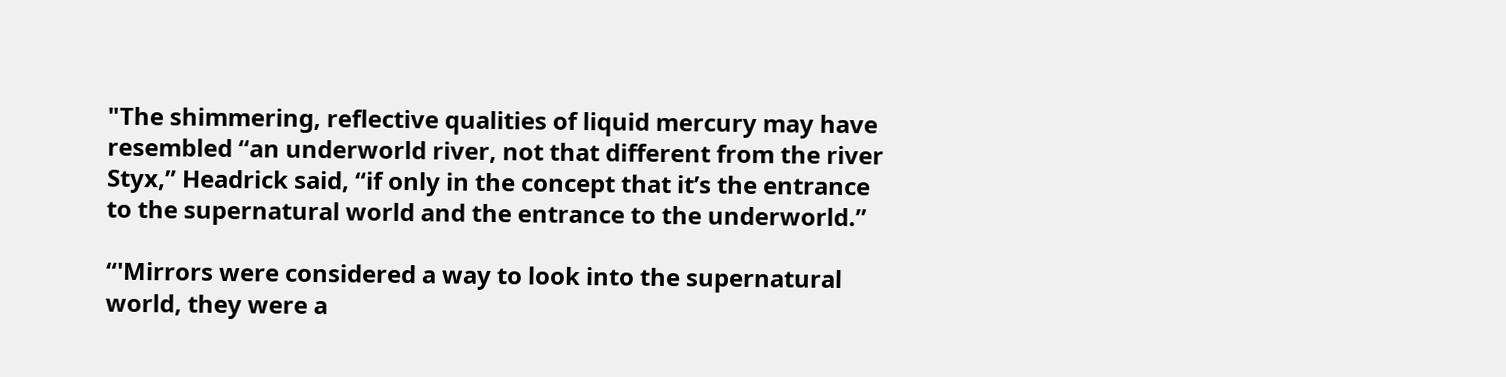"The shimmering, reflective qualities of liquid mercury may have resembled “an underworld river, not that different from the river Styx,” Headrick said, “if only in the concept that it’s the entrance to the supernatural world and the entrance to the underworld.”

“'Mirrors were considered a way to look into the supernatural world, they were a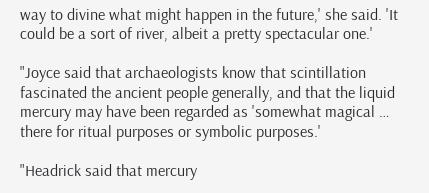way to divine what might happen in the future,' she said. 'It could be a sort of river, albeit a pretty spectacular one.'

"Joyce said that archaeologists know that scintillation fascinated the ancient people generally, and that the liquid mercury may have been regarded as 'somewhat magical … there for ritual purposes or symbolic purposes.'

"Headrick said that mercury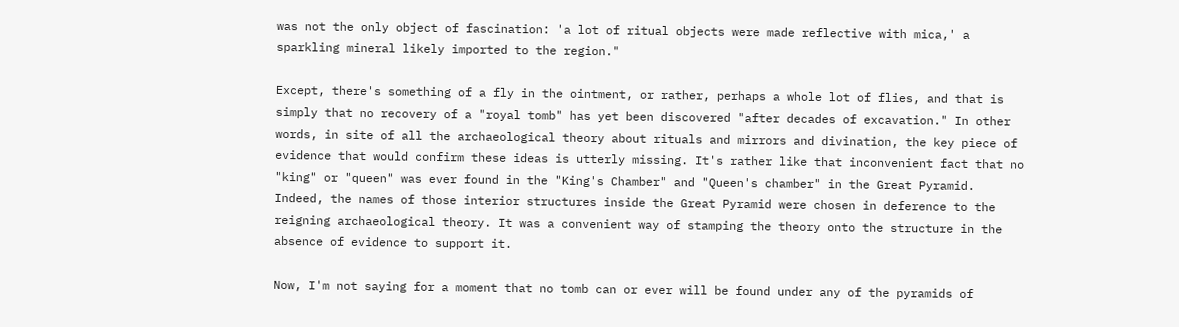was not the only object of fascination: 'a lot of ritual objects were made reflective with mica,' a sparkling mineral likely imported to the region."

Except, there's something of a fly in the ointment, or rather, perhaps a whole lot of flies, and that is simply that no recovery of a "royal tomb" has yet been discovered "after decades of excavation." In other words, in site of all the archaeological theory about rituals and mirrors and divination, the key piece of evidence that would confirm these ideas is utterly missing. It's rather like that inconvenient fact that no "king" or "queen" was ever found in the "King's Chamber" and "Queen's chamber" in the Great Pyramid. Indeed, the names of those interior structures inside the Great Pyramid were chosen in deference to the reigning archaeological theory. It was a convenient way of stamping the theory onto the structure in the absence of evidence to support it.

Now, I'm not saying for a moment that no tomb can or ever will be found under any of the pyramids of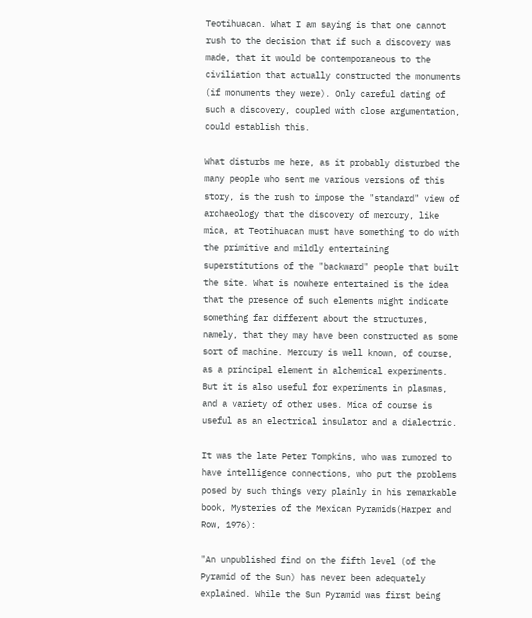Teotihuacan. What I am saying is that one cannot rush to the decision that if such a discovery was made, that it would be contemporaneous to the civiliation that actually constructed the monuments (if monuments they were). Only careful dating of such a discovery, coupled with close argumentation, could establish this.

What disturbs me here, as it probably disturbed the many people who sent me various versions of this story, is the rush to impose the "standard" view of archaeology that the discovery of mercury, like mica, at Teotihuacan must have something to do with the primitive and mildly entertaining superstitutions of the "backward" people that built the site. What is nowhere entertained is the idea that the presence of such elements might indicate something far different about the structures, namely, that they may have been constructed as some sort of machine. Mercury is well known, of course, as a principal element in alchemical experiments. But it is also useful for experiments in plasmas, and a variety of other uses. Mica of course is useful as an electrical insulator and a dialectric.

It was the late Peter Tompkins, who was rumored to have intelligence connections, who put the problems posed by such things very plainly in his remarkable book, Mysteries of the Mexican Pyramids(Harper and Row, 1976):

"An unpublished find on the fifth level (of the Pyramid of the Sun) has never been adequately explained. While the Sun Pyramid was first being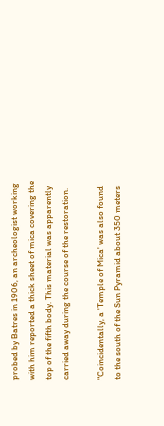probed by Batres in 1906, an archeologist working with him reported a thick sheet of mica covering the top of the fifth body. This material was apparently carried away during the course of the restoration.

"Coincidentally, a 'Temple of Mica' was also found to the south of the Sun Pyramid about 350 meters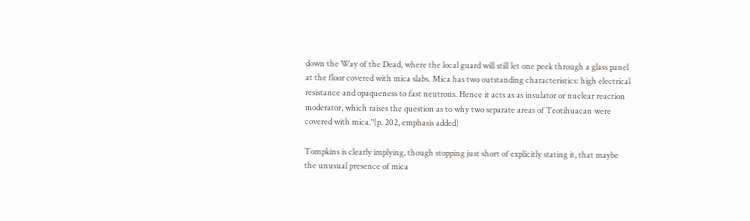down the Way of the Dead, where the local guard will still let one peek through a glass panel at the floor covered with mica slabs. Mica has two outstanding characteristics: high electrical resistance and opaqueness to fast neutrons. Hence it acts as as insulator or nuclear reaction moderator, which raises the question as to why two separate areas of Teotihuacan were covered with mica."(p. 202, emphasis added)

Tompkins is clearly implying, though stopping just short of explicitly stating it, that maybe the unusual presence of mica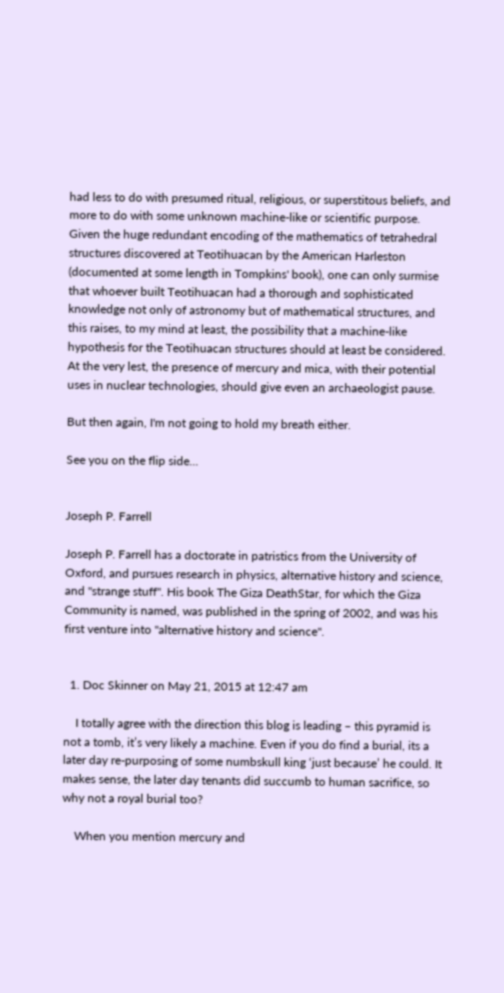had less to do with presumed ritual, religious, or superstitous beliefs, and more to do with some unknown machine-like or scientific purpose. Given the huge redundant encoding of the mathematics of tetrahedral structures discovered at Teotihuacan by the American Harleston (documented at some length in Tompkins' book), one can only surmise that whoever built Teotihuacan had a thorough and sophisticated knowledge not only of astronomy but of mathematical structures, and this raises, to my mind at least, the possibility that a machine-like hypothesis for the Teotihuacan structures should at least be considered. At the very lest, the presence of mercury and mica, with their potential uses in nuclear technologies, should give even an archaeologist pause.

But then again, I'm not going to hold my breath either.

See you on the flip side...


Joseph P. Farrell

Joseph P. Farrell has a doctorate in patristics from the University of Oxford, and pursues research in physics, alternative history and science, and "strange stuff". His book The Giza DeathStar, for which the Giza Community is named, was published in the spring of 2002, and was his first venture into "alternative history and science".


  1. Doc Skinner on May 21, 2015 at 12:47 am

    I totally agree with the direction this blog is leading – this pyramid is not a tomb, it’s very likely a machine. Even if you do find a burial, its a later day re-purposing of some numbskull king ‘just because’ he could. It makes sense, the later day tenants did succumb to human sacrifice, so why not a royal burial too?

    When you mention mercury and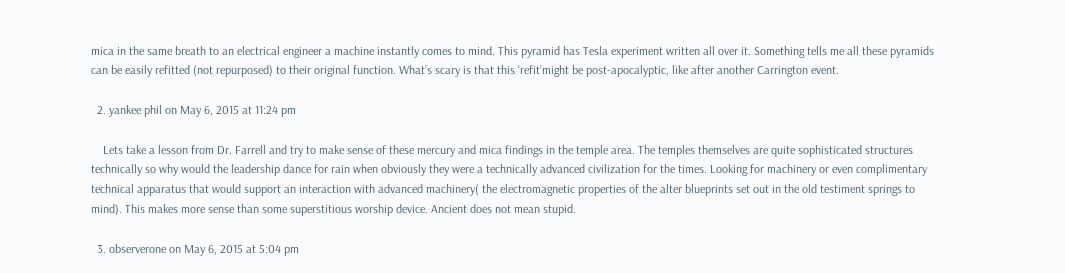mica in the same breath to an electrical engineer a machine instantly comes to mind. This pyramid has Tesla experiment written all over it. Something tells me all these pyramids can be easily refitted (not repurposed) to their original function. What’s scary is that this ‘refit’might be post-apocalyptic, like after another Carrington event.

  2. yankee phil on May 6, 2015 at 11:24 pm

    Lets take a lesson from Dr. Farrell and try to make sense of these mercury and mica findings in the temple area. The temples themselves are quite sophisticated structures technically so why would the leadership dance for rain when obviously they were a technically advanced civilization for the times. Looking for machinery or even complimentary technical apparatus that would support an interaction with advanced machinery( the electromagnetic properties of the alter blueprints set out in the old testiment springs to mind). This makes more sense than some superstitious worship device. Ancient does not mean stupid.

  3. observerone on May 6, 2015 at 5:04 pm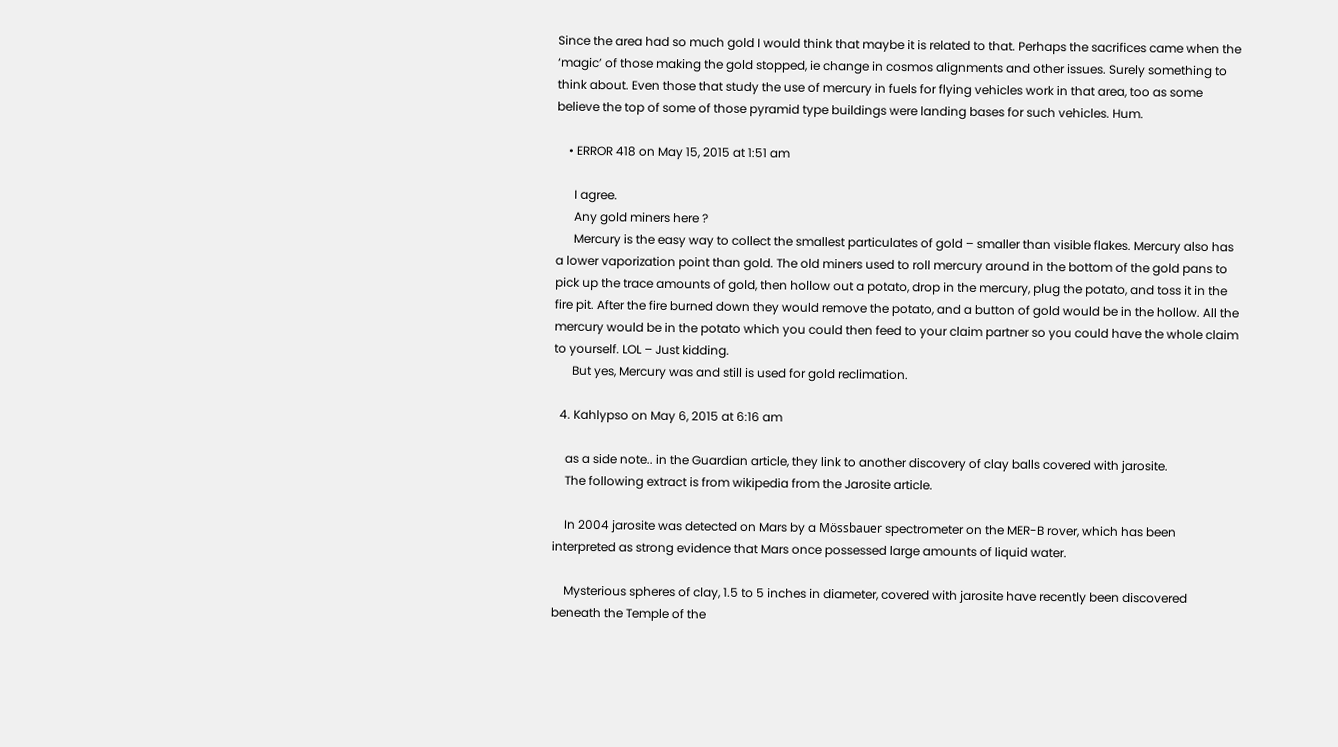Since the area had so much gold I would think that maybe it is related to that. Perhaps the sacrifices came when the ‘magic’ of those making the gold stopped, ie change in cosmos alignments and other issues. Surely something to think about. Even those that study the use of mercury in fuels for flying vehicles work in that area, too as some believe the top of some of those pyramid type buildings were landing bases for such vehicles. Hum.

    • ERROR 418 on May 15, 2015 at 1:51 am

      I agree.
      Any gold miners here ?
      Mercury is the easy way to collect the smallest particulates of gold – smaller than visible flakes. Mercury also has a lower vaporization point than gold. The old miners used to roll mercury around in the bottom of the gold pans to pick up the trace amounts of gold, then hollow out a potato, drop in the mercury, plug the potato, and toss it in the fire pit. After the fire burned down they would remove the potato, and a button of gold would be in the hollow. All the mercury would be in the potato which you could then feed to your claim partner so you could have the whole claim to yourself. LOL – Just kidding.
      But yes, Mercury was and still is used for gold reclimation.

  4. Kahlypso on May 6, 2015 at 6:16 am

    as a side note.. in the Guardian article, they link to another discovery of clay balls covered with jarosite.
    The following extract is from wikipedia from the Jarosite article.

    In 2004 jarosite was detected on Mars by a Mössbauer spectrometer on the MER-B rover, which has been interpreted as strong evidence that Mars once possessed large amounts of liquid water.

    Mysterious spheres of clay, 1.5 to 5 inches in diameter, covered with jarosite have recently been discovered beneath the Temple of the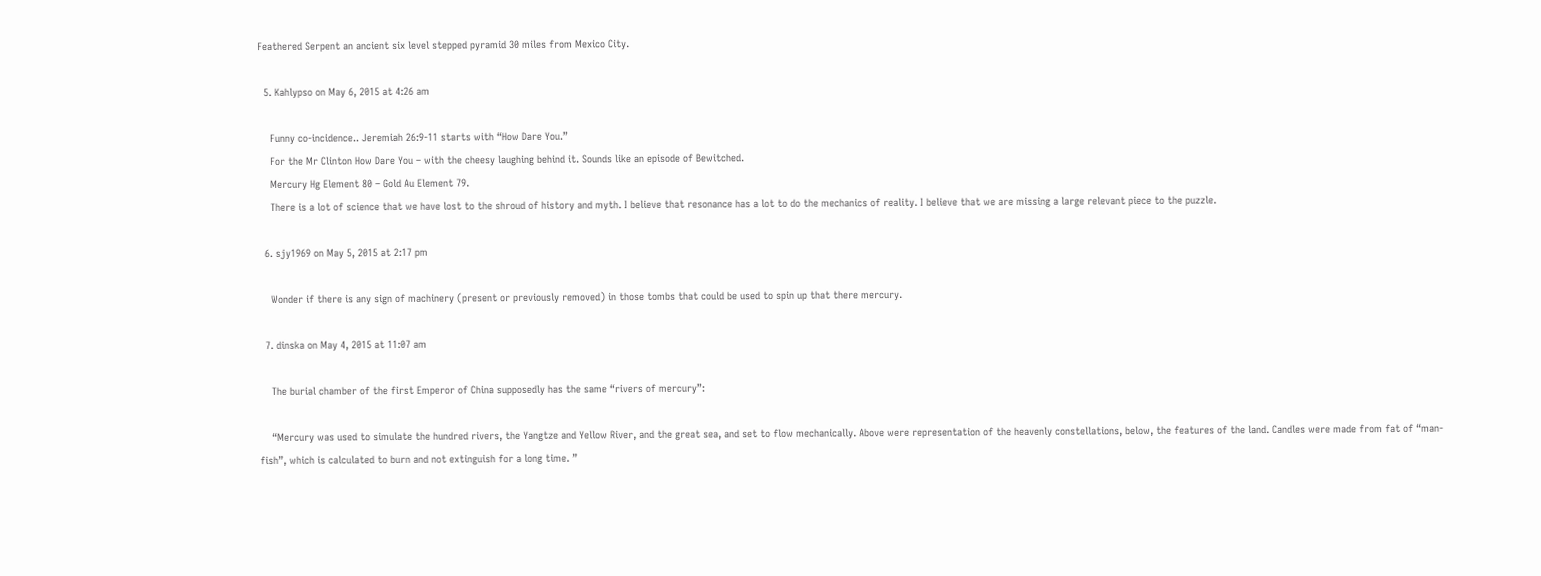Feathered Serpent an ancient six level stepped pyramid 30 miles from Mexico City.

  5. Kahlypso on May 6, 2015 at 4:26 am

    Funny co-incidence.. Jeremiah 26:9-11 starts with “How Dare You.”
    For the Mr Clinton How Dare You – with the cheesy laughing behind it. Sounds like an episode of Bewitched.
    Mercury Hg Element 80 – Gold Au Element 79.
    There is a lot of science that we have lost to the shroud of history and myth. I believe that resonance has a lot to do the mechanics of reality. I believe that we are missing a large relevant piece to the puzzle.

  6. sjy1969 on May 5, 2015 at 2:17 pm

    Wonder if there is any sign of machinery (present or previously removed) in those tombs that could be used to spin up that there mercury.

  7. dinska on May 4, 2015 at 11:07 am

    The burial chamber of the first Emperor of China supposedly has the same “rivers of mercury”:

    “Mercury was used to simulate the hundred rivers, the Yangtze and Yellow River, and the great sea, and set to flow mechanically. Above were representation of the heavenly constellations, below, the features of the land. Candles were made from fat of “man-fish”, which is calculated to burn and not extinguish for a long time. ”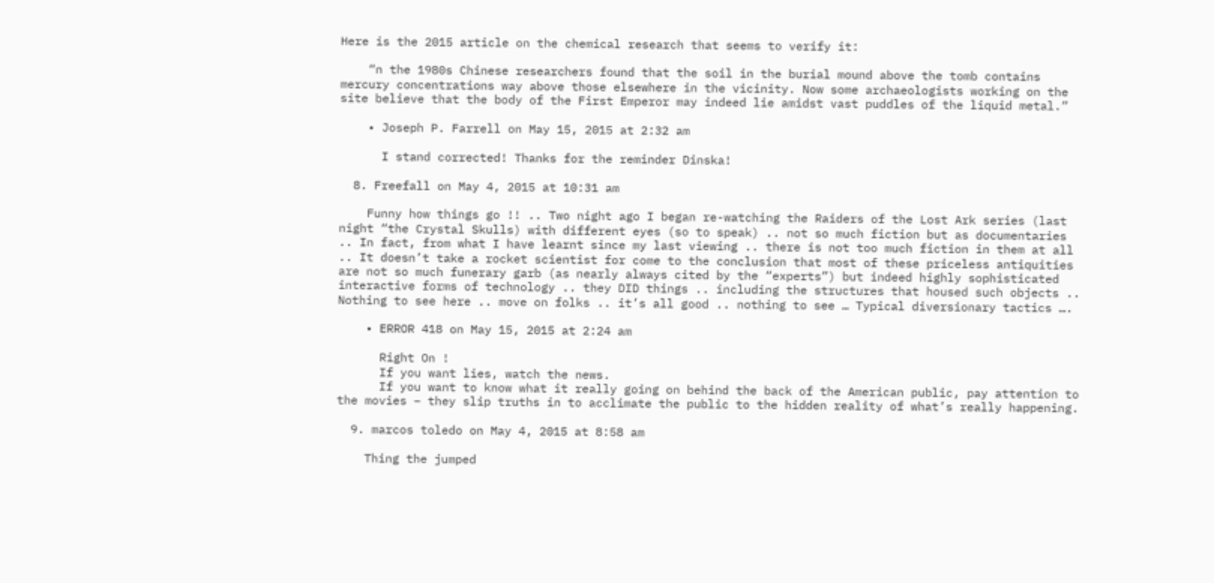Here is the 2015 article on the chemical research that seems to verify it:

    “n the 1980s Chinese researchers found that the soil in the burial mound above the tomb contains mercury concentrations way above those elsewhere in the vicinity. Now some archaeologists working on the site believe that the body of the First Emperor may indeed lie amidst vast puddles of the liquid metal.”

    • Joseph P. Farrell on May 15, 2015 at 2:32 am

      I stand corrected! Thanks for the reminder Dinska!

  8. Freefall on May 4, 2015 at 10:31 am

    Funny how things go !! .. Two night ago I began re-watching the Raiders of the Lost Ark series (last night “the Crystal Skulls) with different eyes (so to speak) .. not so much fiction but as documentaries .. In fact, from what I have learnt since my last viewing .. there is not too much fiction in them at all .. It doesn’t take a rocket scientist for come to the conclusion that most of these priceless antiquities are not so much funerary garb (as nearly always cited by the “experts”) but indeed highly sophisticated interactive forms of technology .. they DID things .. including the structures that housed such objects .. Nothing to see here .. move on folks .. it’s all good .. nothing to see … Typical diversionary tactics ….

    • ERROR 418 on May 15, 2015 at 2:24 am

      Right On !
      If you want lies, watch the news.
      If you want to know what it really going on behind the back of the American public, pay attention to the movies – they slip truths in to acclimate the public to the hidden reality of what’s really happening.

  9. marcos toledo on May 4, 2015 at 8:58 am

    Thing the jumped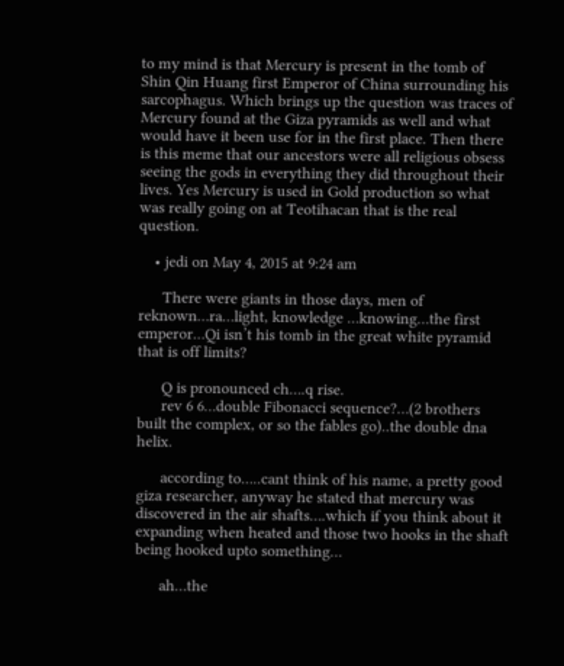to my mind is that Mercury is present in the tomb of Shin Qin Huang first Emperor of China surrounding his sarcophagus. Which brings up the question was traces of Mercury found at the Giza pyramids as well and what would have it been use for in the first place. Then there is this meme that our ancestors were all religious obsess seeing the gods in everything they did throughout their lives. Yes Mercury is used in Gold production so what was really going on at Teotihacan that is the real question.

    • jedi on May 4, 2015 at 9:24 am

      There were giants in those days, men of reknown…ra…light, knowledge …knowing…the first emperor…Qi isn’t his tomb in the great white pyramid that is off limits?

      Q is pronounced ch….q rise.
      rev 6 6…double Fibonacci sequence?…(2 brothers built the complex, or so the fables go)..the double dna helix.

      according to…..cant think of his name, a pretty good giza researcher, anyway he stated that mercury was discovered in the air shafts….which if you think about it expanding when heated and those two hooks in the shaft being hooked upto something…

      ah…the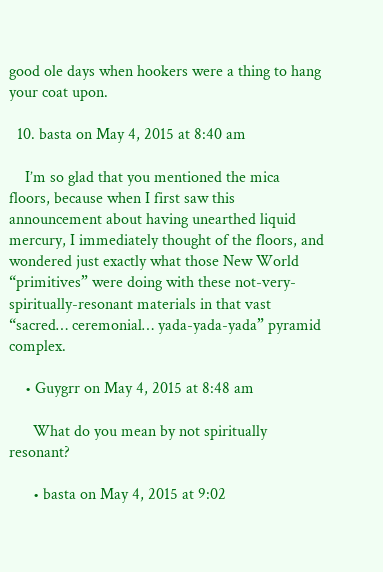good ole days when hookers were a thing to hang your coat upon.

  10. basta on May 4, 2015 at 8:40 am

    I’m so glad that you mentioned the mica floors, because when I first saw this announcement about having unearthed liquid mercury, I immediately thought of the floors, and wondered just exactly what those New World “primitives” were doing with these not-very-spiritually-resonant materials in that vast “sacred… ceremonial… yada-yada-yada” pyramid complex.

    • Guygrr on May 4, 2015 at 8:48 am

      What do you mean by not spiritually resonant?

      • basta on May 4, 2015 at 9:02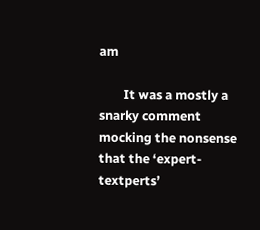am

        It was a mostly a snarky comment mocking the nonsense that the ‘expert-textperts’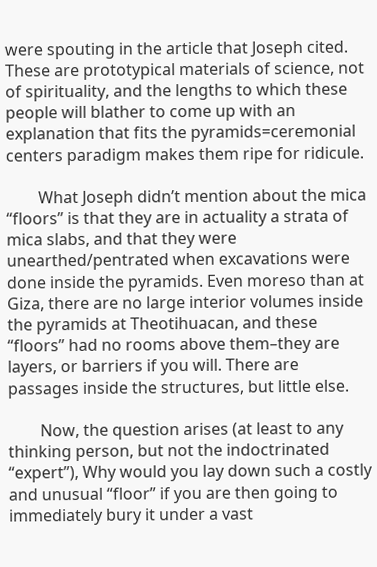were spouting in the article that Joseph cited. These are prototypical materials of science, not of spirituality, and the lengths to which these people will blather to come up with an explanation that fits the pyramids=ceremonial centers paradigm makes them ripe for ridicule.

        What Joseph didn’t mention about the mica “floors” is that they are in actuality a strata of mica slabs, and that they were unearthed/pentrated when excavations were done inside the pyramids. Even moreso than at Giza, there are no large interior volumes inside the pyramids at Theotihuacan, and these “floors” had no rooms above them–they are layers, or barriers if you will. There are passages inside the structures, but little else.

        Now, the question arises (at least to any thinking person, but not the indoctrinated “expert”), Why would you lay down such a costly and unusual “floor” if you are then going to immediately bury it under a vast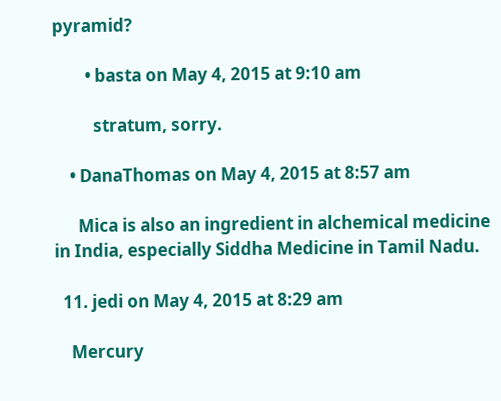pyramid?

        • basta on May 4, 2015 at 9:10 am

          stratum, sorry.

    • DanaThomas on May 4, 2015 at 8:57 am

      Mica is also an ingredient in alchemical medicine in India, especially Siddha Medicine in Tamil Nadu.

  11. jedi on May 4, 2015 at 8:29 am

    Mercury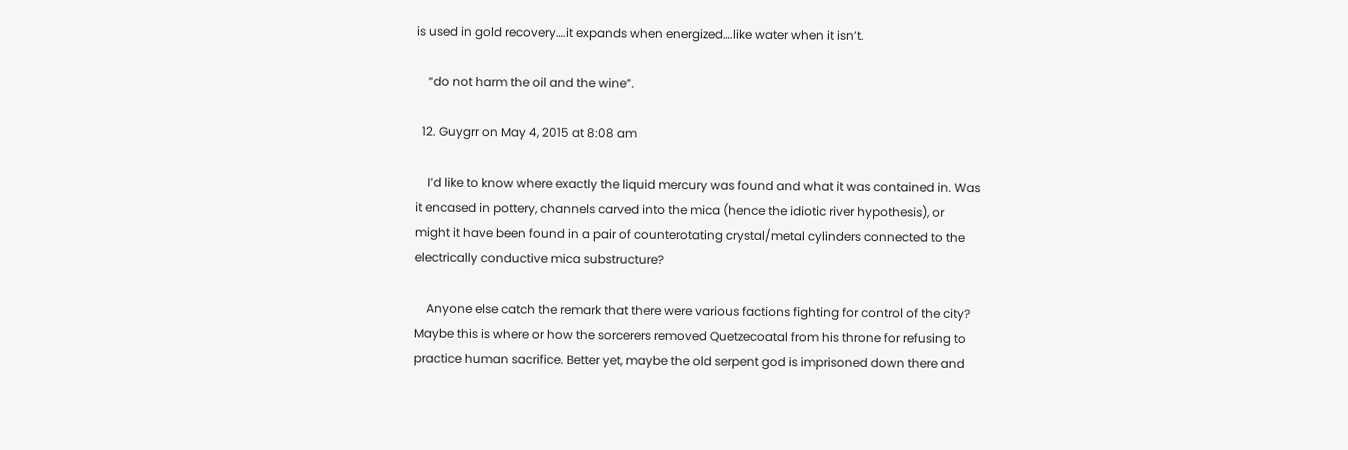is used in gold recovery….it expands when energized….like water when it isn’t.

    “do not harm the oil and the wine”.

  12. Guygrr on May 4, 2015 at 8:08 am

    I’d like to know where exactly the liquid mercury was found and what it was contained in. Was it encased in pottery, channels carved into the mica (hence the idiotic river hypothesis), or might it have been found in a pair of counterotating crystal/metal cylinders connected to the electrically conductive mica substructure?

    Anyone else catch the remark that there were various factions fighting for control of the city? Maybe this is where or how the sorcerers removed Quetzecoatal from his throne for refusing to practice human sacrifice. Better yet, maybe the old serpent god is imprisoned down there and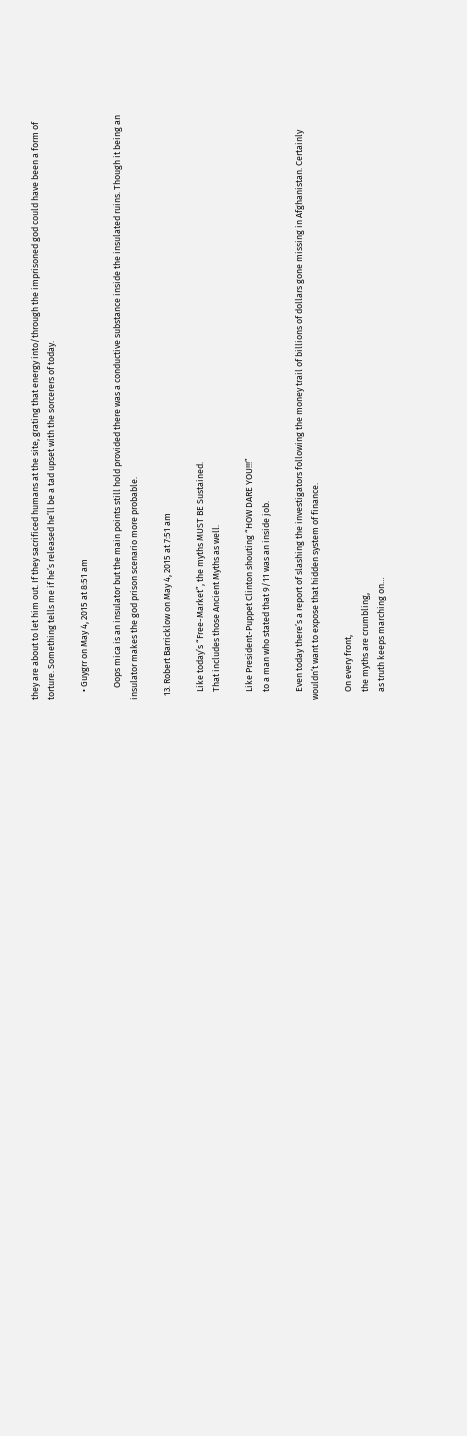they are about to let him out. If they sacrificed humans at the site, grating that energy into/through the imprisoned god could have been a form of torture. Something tells me if he’s released he’ll be a tad upset with the sorcerers of today.

    • Guygrr on May 4, 2015 at 8:51 am

      Oops mica is an insulator but the main points still hold provided there was a conductive substance inside the insulated ruins. Though it being an insulator makes the god prison scenario more probable.

  13. Robert Barricklow on May 4, 2015 at 7:51 am

    Like today’s “Free-Market”, the myths MUST BE Sustained.
    That includes those Ancient Myths as well.

    Like President-Puppet Clinton shouting “HOW DARE YOU!!!”
    to a man who stated that 9/11 was an inside job.

    Even today there’s a report of slashing the investigators following the money trail of billions of dollars gone missing in Afghanistan. Certainly wouldn’t want to expose that hidden system of finance.

    On every front,
    the myths are crumbling,
    as truth keeps marching on…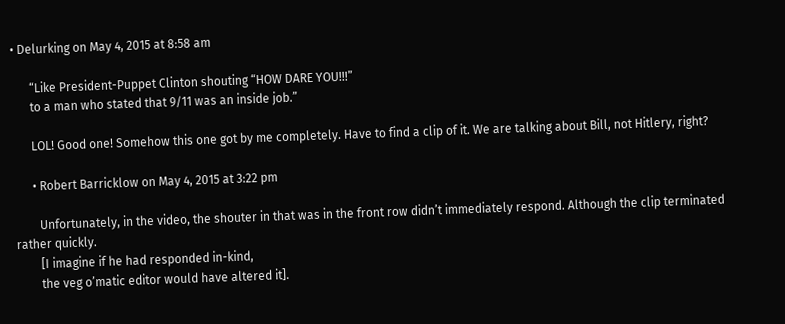• Delurking on May 4, 2015 at 8:58 am

      “Like President-Puppet Clinton shouting “HOW DARE YOU!!!”
      to a man who stated that 9/11 was an inside job.”

      LOL! Good one! Somehow this one got by me completely. Have to find a clip of it. We are talking about Bill, not Hitlery, right?

      • Robert Barricklow on May 4, 2015 at 3:22 pm

        Unfortunately, in the video, the shouter in that was in the front row didn’t immediately respond. Although the clip terminated rather quickly.
        [I imagine if he had responded in-kind,
        the veg o’matic editor would have altered it].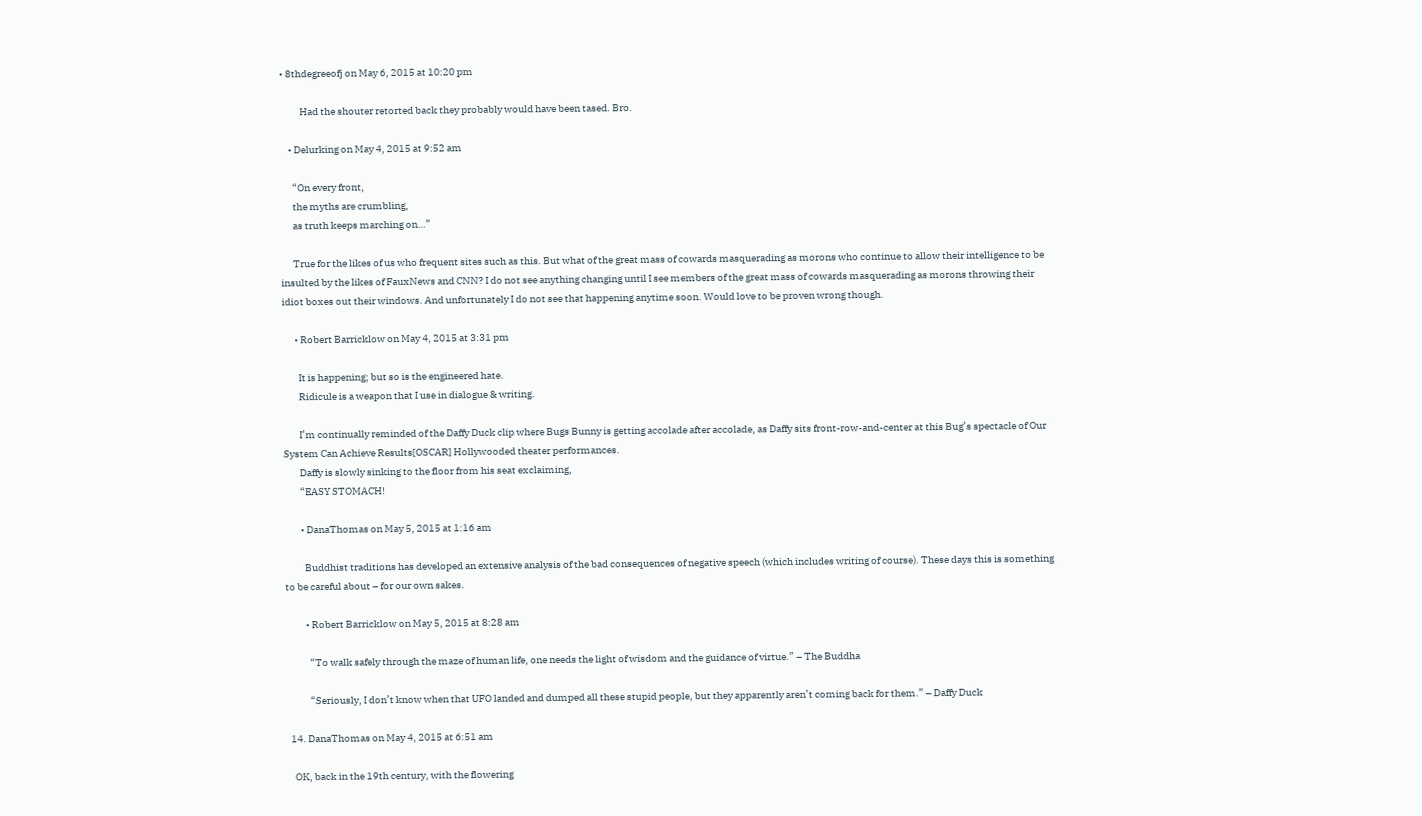• 8thdegreeofj on May 6, 2015 at 10:20 pm

          Had the shouter retorted back they probably would have been tased. Bro.

    • Delurking on May 4, 2015 at 9:52 am

      “On every front,
      the myths are crumbling,
      as truth keeps marching on…”

      True for the likes of us who frequent sites such as this. But what of the great mass of cowards masquerading as morons who continue to allow their intelligence to be insulted by the likes of FauxNews and CNN? I do not see anything changing until I see members of the great mass of cowards masquerading as morons throwing their idiot boxes out their windows. And unfortunately I do not see that happening anytime soon. Would love to be proven wrong though.

      • Robert Barricklow on May 4, 2015 at 3:31 pm

        It is happening; but so is the engineered hate.
        Ridicule is a weapon that I use in dialogue & writing.

        I’m continually reminded of the Daffy Duck clip where Bugs Bunny is getting accolade after accolade, as Daffy sits front-row-and-center at this Bug’s spectacle of Our System Can Achieve Results[OSCAR] Hollywooded theater performances.
        Daffy is slowly sinking to the floor from his seat exclaiming,
        “EASY STOMACH!

        • DanaThomas on May 5, 2015 at 1:16 am

          Buddhist traditions has developed an extensive analysis of the bad consequences of negative speech (which includes writing of course). These days this is something to be careful about – for our own sakes.

          • Robert Barricklow on May 5, 2015 at 8:28 am

            “To walk safely through the maze of human life, one needs the light of wisdom and the guidance of virtue.” – The Buddha

            “Seriously, I don’t know when that UFO landed and dumped all these stupid people, but they apparently aren’t coming back for them.” – Daffy Duck

  14. DanaThomas on May 4, 2015 at 6:51 am

    OK, back in the 19th century, with the flowering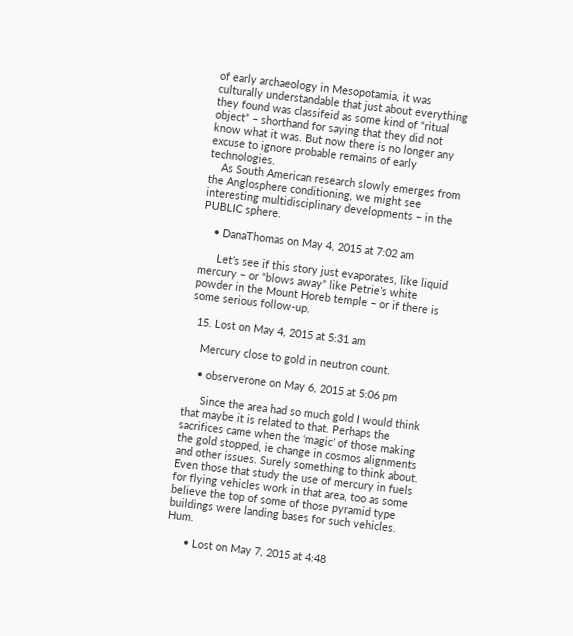of early archaeology in Mesopotamia, it was culturally understandable that just about everything they found was classifeid as some kind of “ritual object” – shorthand for saying that they did not know what it was. But now there is no longer any excuse to ignore probable remains of early technologies.
    As South American research slowly emerges from the Anglosphere conditioning, we might see interesting multidisciplinary developments – in the PUBLIC sphere.

    • DanaThomas on May 4, 2015 at 7:02 am

      Let’s see if this story just evaporates, like liquid mercury – or “blows away” like Petrie’s white powder in the Mount Horeb temple – or if there is some serious follow-up.

  15. Lost on May 4, 2015 at 5:31 am

    Mercury close to gold in neutron count.

    • observerone on May 6, 2015 at 5:06 pm

      Since the area had so much gold I would think that maybe it is related to that. Perhaps the sacrifices came when the ‘magic’ of those making the gold stopped, ie change in cosmos alignments and other issues. Surely something to think about. Even those that study the use of mercury in fuels for flying vehicles work in that area, too as some believe the top of some of those pyramid type buildings were landing bases for such vehicles. Hum.

      • Lost on May 7, 2015 at 4:48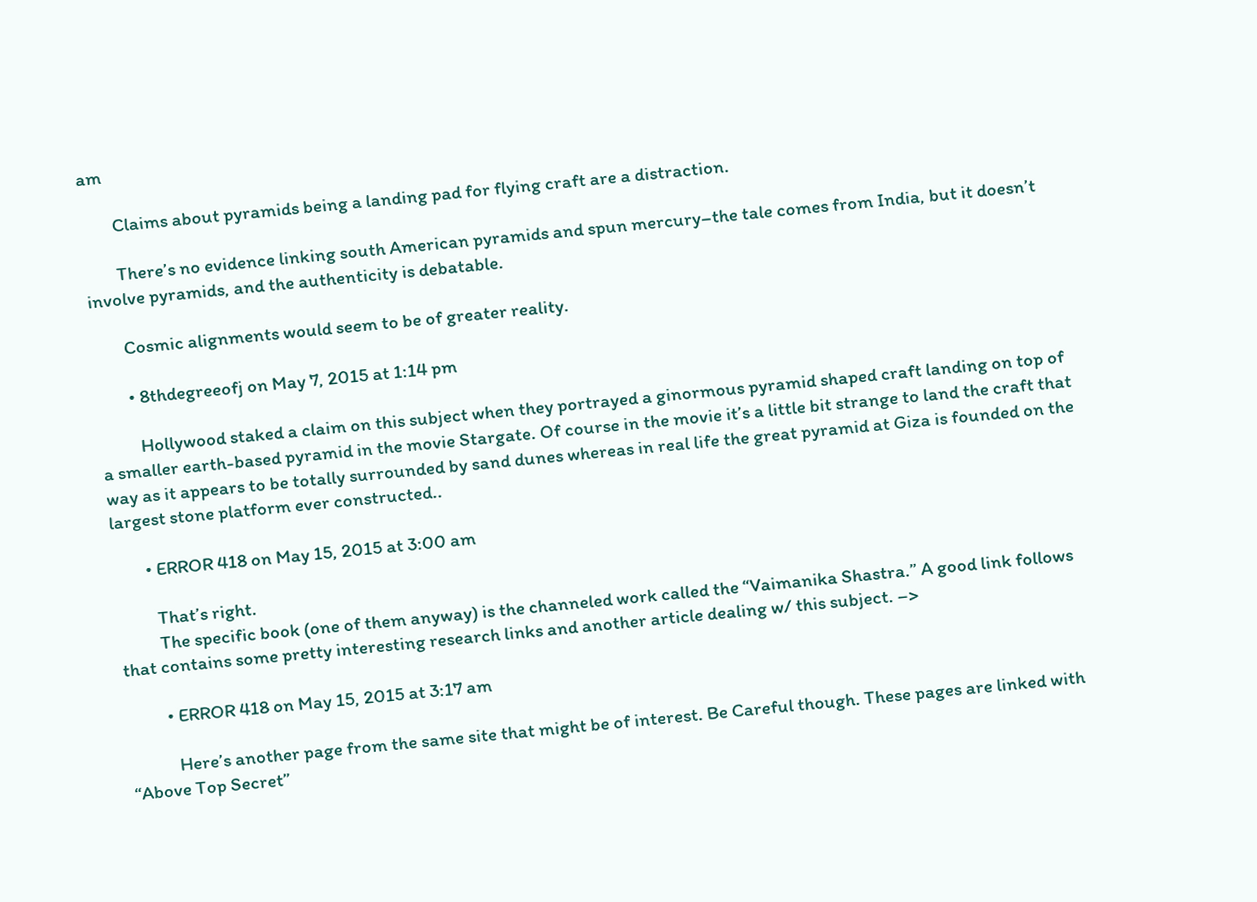am

        Claims about pyramids being a landing pad for flying craft are a distraction.

        There’s no evidence linking south American pyramids and spun mercury–the tale comes from India, but it doesn’t involve pyramids, and the authenticity is debatable.

        Cosmic alignments would seem to be of greater reality.

        • 8thdegreeofj on May 7, 2015 at 1:14 pm

          Hollywood staked a claim on this subject when they portrayed a ginormous pyramid shaped craft landing on top of a smaller earth-based pyramid in the movie Stargate. Of course in the movie it’s a little bit strange to land the craft that way as it appears to be totally surrounded by sand dunes whereas in real life the great pyramid at Giza is founded on the largest stone platform ever constructed..

        • ERROR 418 on May 15, 2015 at 3:00 am

          That’s right.
          The specific book (one of them anyway) is the channeled work called the “Vaimanika Shastra.” A good link follows that contains some pretty interesting research links and another article dealing w/ this subject. –>

          • ERROR 418 on May 15, 2015 at 3:17 am

            Here’s another page from the same site that might be of interest. Be Careful though. These pages are linked with “Above Top Secret”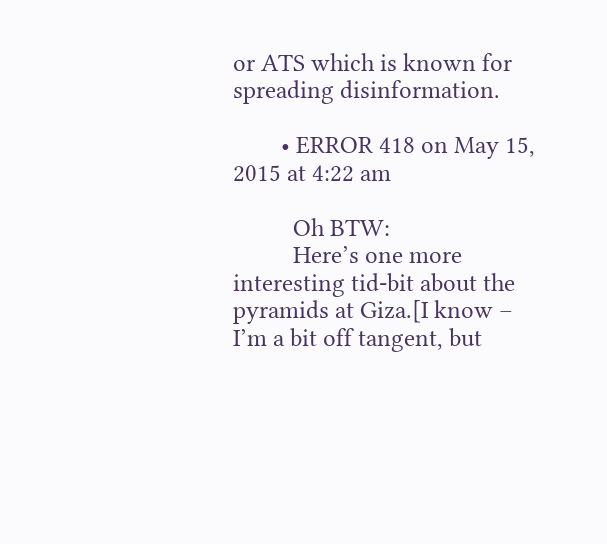or ATS which is known for spreading disinformation.

        • ERROR 418 on May 15, 2015 at 4:22 am

          Oh BTW:
          Here’s one more interesting tid-bit about the pyramids at Giza.[I know – I’m a bit off tangent, but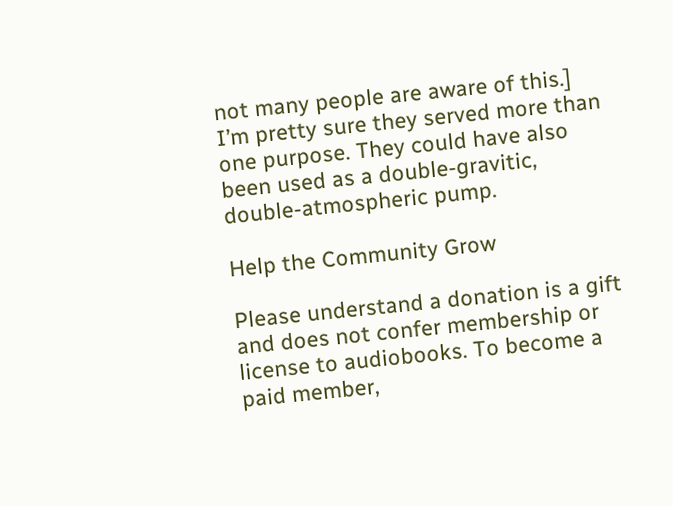not many people are aware of this.] I’m pretty sure they served more than one purpose. They could have also been used as a double-gravitic, double-atmospheric pump.

Help the Community Grow

Please understand a donation is a gift and does not confer membership or license to audiobooks. To become a paid member,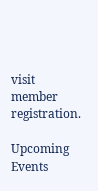visit member registration.

Upcoming Events